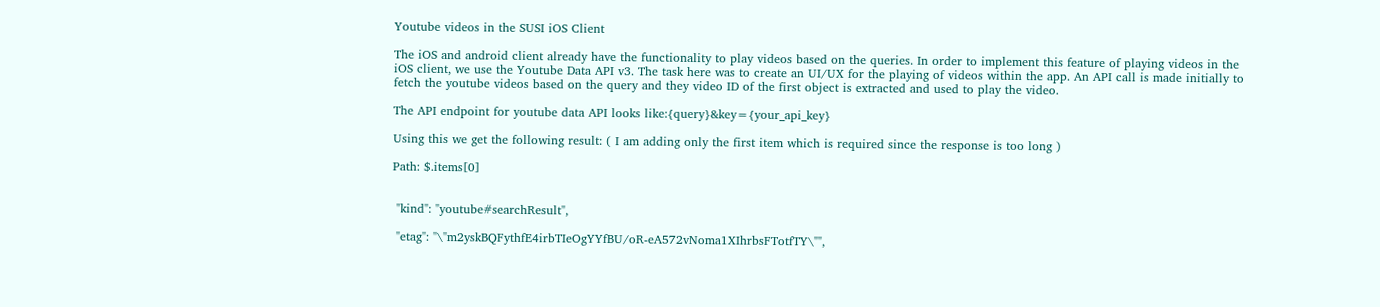Youtube videos in the SUSI iOS Client

The iOS and android client already have the functionality to play videos based on the queries. In order to implement this feature of playing videos in the iOS client, we use the Youtube Data API v3. The task here was to create an UI/UX for the playing of videos within the app. An API call is made initially to fetch the youtube videos based on the query and they video ID of the first object is extracted and used to play the video.

The API endpoint for youtube data API looks like:{query}&key={your_api_key}

Using this we get the following result: ( I am adding only the first item which is required since the response is too long )

Path: $.items[0]


 "kind": "youtube#searchResult",

 "etag": "\"m2yskBQFythfE4irbTIeOgYYfBU/oR-eA572vNoma1XIhrbsFTotfTY\"",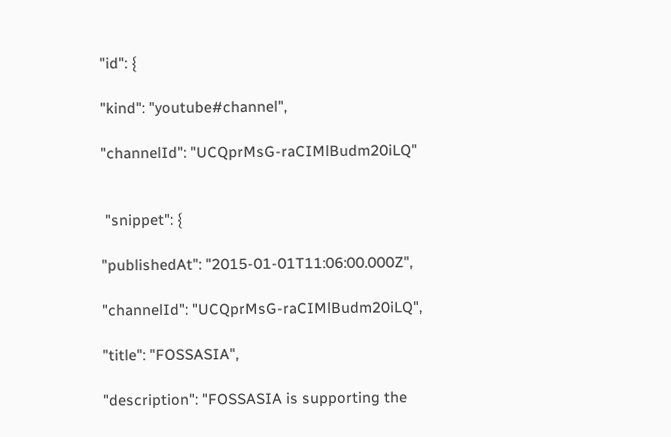"id": {

"kind": "youtube#channel",

"channelId": "UCQprMsG-raCIMlBudm20iLQ"


 "snippet": {

"publishedAt": "2015-01-01T11:06:00.000Z",

"channelId": "UCQprMsG-raCIMlBudm20iLQ",

"title": "FOSSASIA",

"description": "FOSSASIA is supporting the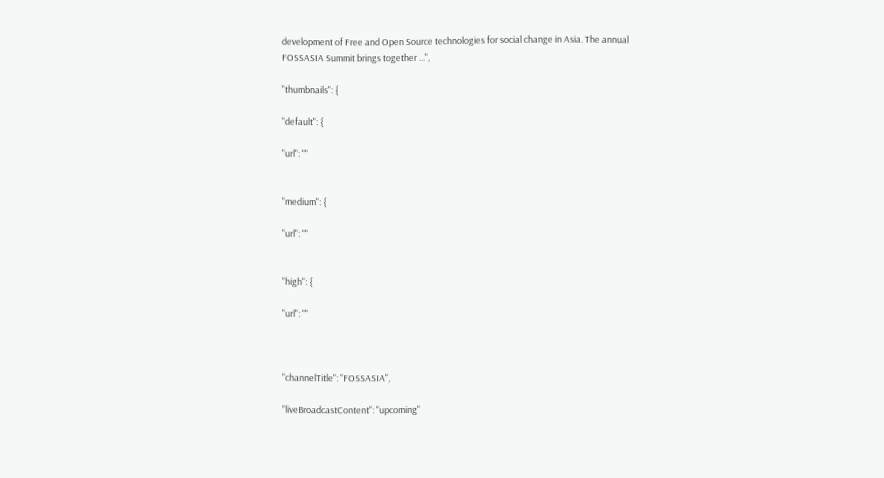development of Free and Open Source technologies for social change in Asia. The annual FOSSASIA Summit brings together ...",

"thumbnails": {

"default": {

"url": ""


"medium": {

"url": ""


"high": {

"url": ""



"channelTitle": "FOSSASIA",

"liveBroadcastContent": "upcoming"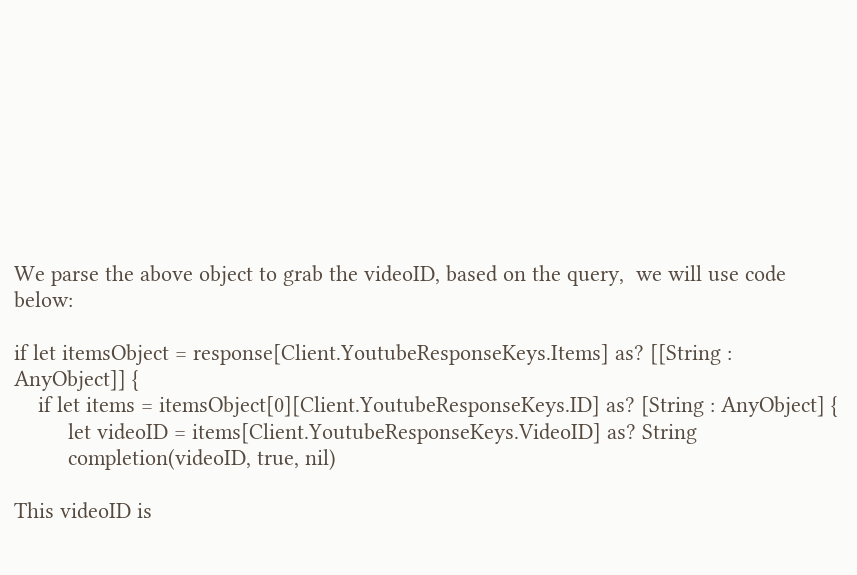We parse the above object to grab the videoID, based on the query,  we will use code below:

if let itemsObject = response[Client.YoutubeResponseKeys.Items] as? [[String : AnyObject]] {
    if let items = itemsObject[0][Client.YoutubeResponseKeys.ID] as? [String : AnyObject] {
         let videoID = items[Client.YoutubeResponseKeys.VideoID] as? String
         completion(videoID, true, nil)

This videoID is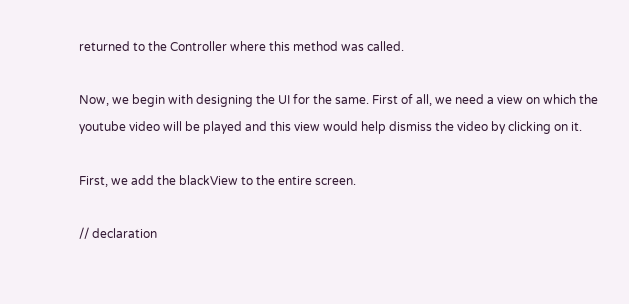returned to the Controller where this method was called.

Now, we begin with designing the UI for the same. First of all, we need a view on which the youtube video will be played and this view would help dismiss the video by clicking on it.

First, we add the blackView to the entire screen.

// declaration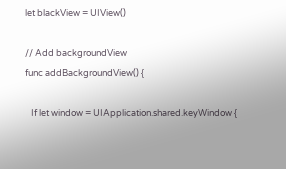let blackView = UIView()

// Add backgroundView
func addBackgroundView() {

   If let window = UIApplication.shared.keyWindow {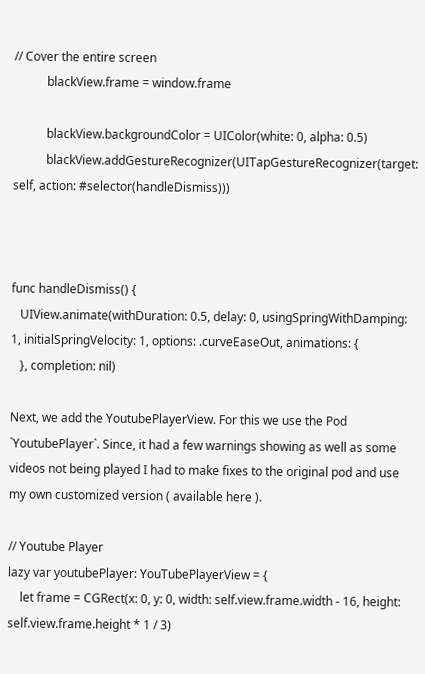// Cover the entire screen
           blackView.frame = window.frame

           blackView.backgroundColor = UIColor(white: 0, alpha: 0.5)
           blackView.addGestureRecognizer(UITapGestureRecognizer(target: self, action: #selector(handleDismiss)))



func handleDismiss() {
   UIView.animate(withDuration: 0.5, delay: 0, usingSpringWithDamping: 1, initialSpringVelocity: 1, options: .curveEaseOut, animations: {
   }, completion: nil)

Next, we add the YoutubePlayerView. For this we use the Pod `YoutubePlayer`. Since, it had a few warnings showing as well as some videos not being played I had to make fixes to the original pod and use my own customized version ( available here ).

// Youtube Player
lazy var youtubePlayer: YouTubePlayerView = {
    let frame = CGRect(x: 0, y: 0, width: self.view.frame.width - 16, height: self.view.frame.height * 1 / 3)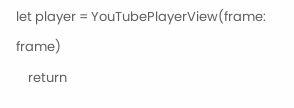let player = YouTubePlayerView(frame: frame)
    return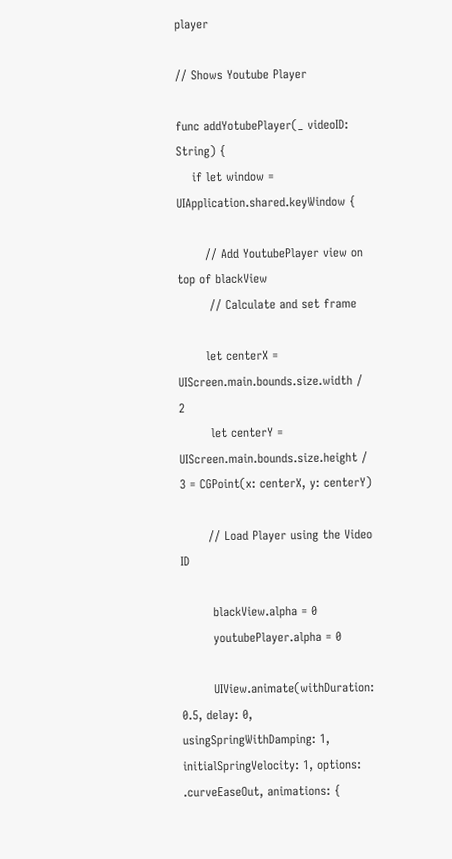player

// Shows Youtube Player

func addYotubePlayer(_ videoID: String) {
    if let window = UIApplication.shared.keyWindow {

       // Add YoutubePlayer view on top of blackView
        // Calculate and set frame

       let centerX = UIScreen.main.bounds.size.width / 2
        let centerY = UIScreen.main.bounds.size.height / 3 = CGPoint(x: centerX, y: centerY)

       // Load Player using the Video ID

        blackView.alpha = 0
        youtubePlayer.alpha = 0

        UIView.animate(withDuration: 0.5, delay: 0, usingSpringWithDamping: 1, initialSpringVelocity: 1, options: .curveEaseOut, animations: {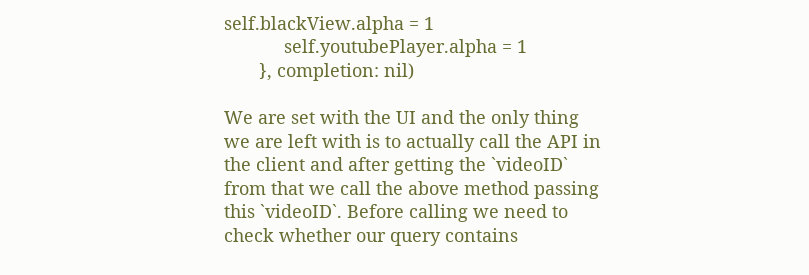self.blackView.alpha = 1
            self.youtubePlayer.alpha = 1
       }, completion: nil)

We are set with the UI and the only thing we are left with is to actually call the API in the client and after getting the `videoID` from that we call the above method passing this `videoID`. Before calling we need to check whether our query contains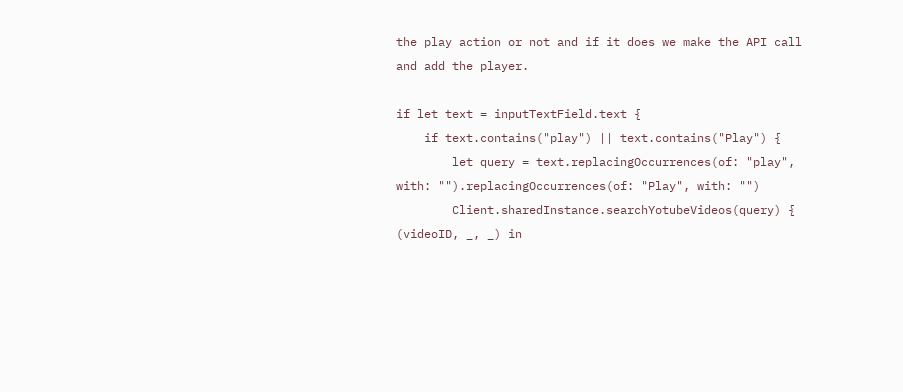the play action or not and if it does we make the API call and add the player.

if let text = inputTextField.text {
    if text.contains("play") || text.contains("Play") {
        let query = text.replacingOccurrences(of: "play", with: "").replacingOccurrences(of: "Play", with: "")
        Client.sharedInstance.searchYotubeVideos(query) { (videoID, _, _) in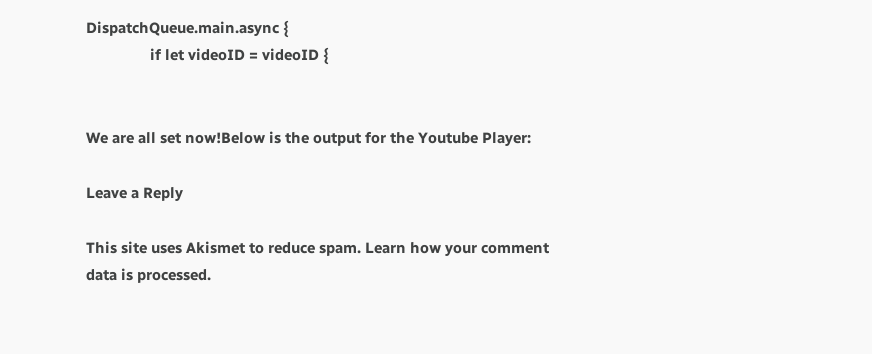DispatchQueue.main.async {
                if let videoID = videoID {


We are all set now!Below is the output for the Youtube Player:

Leave a Reply

This site uses Akismet to reduce spam. Learn how your comment data is processed.